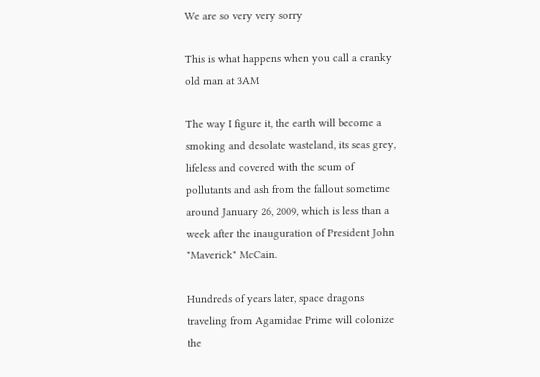We are so very very sorry

This is what happens when you call a cranky old man at 3AM

The way I figure it, the earth will become a smoking and desolate wasteland, its seas grey, lifeless and covered with the scum of pollutants and ash from the fallout sometime around January 26, 2009, which is less than a week after the inauguration of President John "Maverick" McCain.

Hundreds of years later, space dragons traveling from Agamidae Prime will colonize the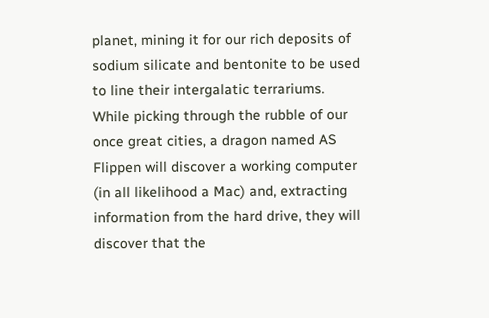planet, mining it for our rich deposits of sodium silicate and bentonite to be used to line their intergalatic terrariums. While picking through the rubble of our once great cities, a dragon named AS Flippen will discover a working computer (in all likelihood a Mac) and, extracting information from the hard drive, they will discover that the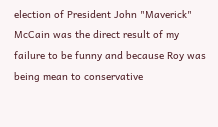election of President John "Maverick" McCain was the direct result of my failure to be funny and because Roy was being mean to conservative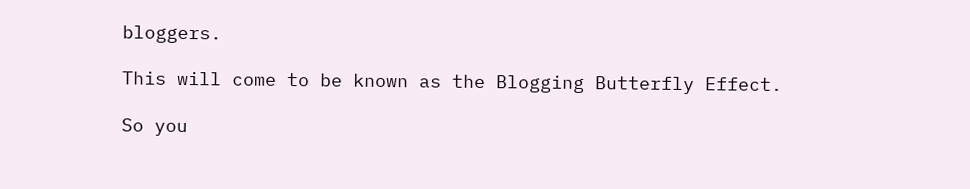bloggers.

This will come to be known as the Blogging Butterfly Effect.

So you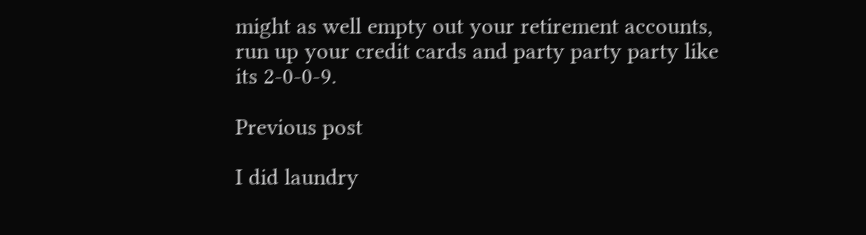might as well empty out your retirement accounts, run up your credit cards and party party party like its 2-0-0-9.

Previous post

I did laundry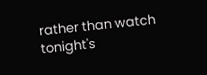rather than watch tonight's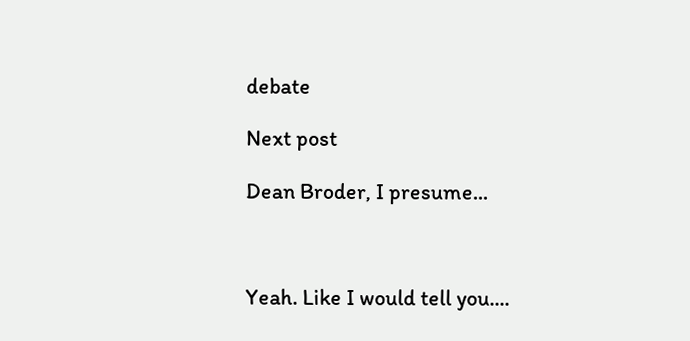debate

Next post

Dean Broder, I presume...



Yeah. Like I would tell you....